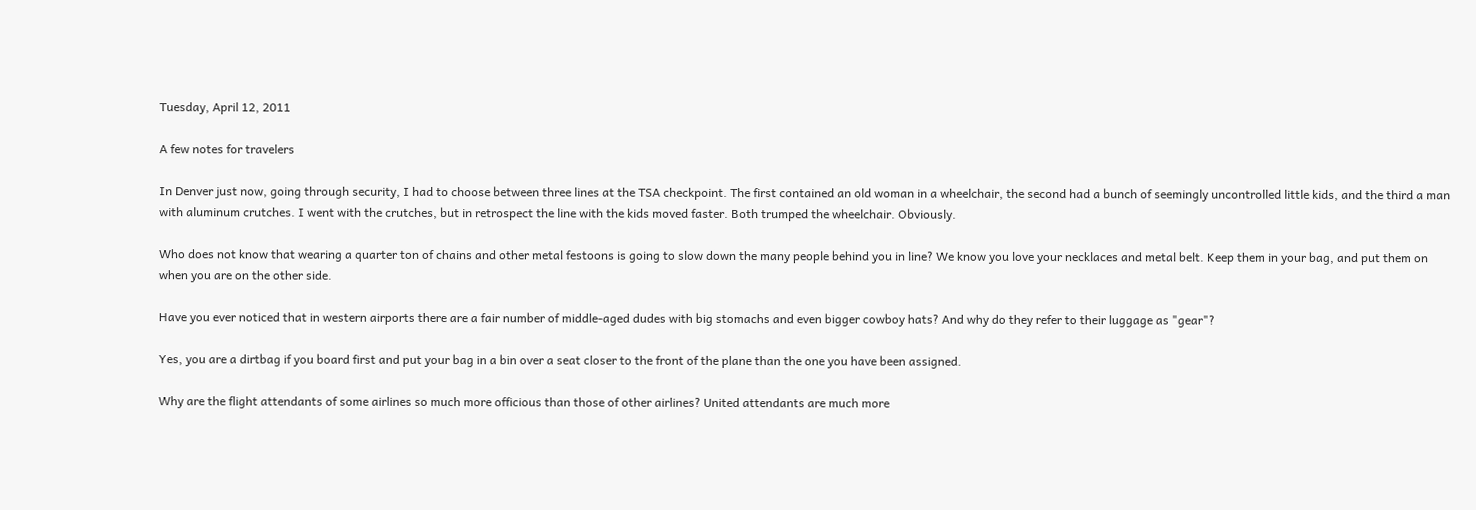Tuesday, April 12, 2011

A few notes for travelers

In Denver just now, going through security, I had to choose between three lines at the TSA checkpoint. The first contained an old woman in a wheelchair, the second had a bunch of seemingly uncontrolled little kids, and the third a man with aluminum crutches. I went with the crutches, but in retrospect the line with the kids moved faster. Both trumped the wheelchair. Obviously.

Who does not know that wearing a quarter ton of chains and other metal festoons is going to slow down the many people behind you in line? We know you love your necklaces and metal belt. Keep them in your bag, and put them on when you are on the other side.

Have you ever noticed that in western airports there are a fair number of middle-aged dudes with big stomachs and even bigger cowboy hats? And why do they refer to their luggage as "gear"?

Yes, you are a dirtbag if you board first and put your bag in a bin over a seat closer to the front of the plane than the one you have been assigned.

Why are the flight attendants of some airlines so much more officious than those of other airlines? United attendants are much more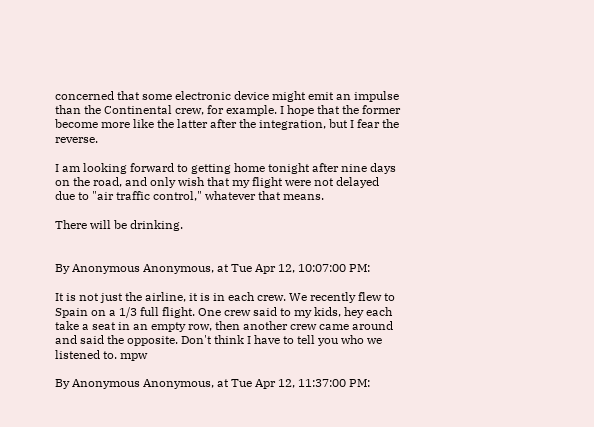concerned that some electronic device might emit an impulse than the Continental crew, for example. I hope that the former become more like the latter after the integration, but I fear the reverse.

I am looking forward to getting home tonight after nine days on the road, and only wish that my flight were not delayed due to "air traffic control," whatever that means.

There will be drinking.


By Anonymous Anonymous, at Tue Apr 12, 10:07:00 PM:

It is not just the airline, it is in each crew. We recently flew to Spain on a 1/3 full flight. One crew said to my kids, hey each take a seat in an empty row, then another crew came around and said the opposite. Don't think I have to tell you who we listened to. mpw

By Anonymous Anonymous, at Tue Apr 12, 11:37:00 PM: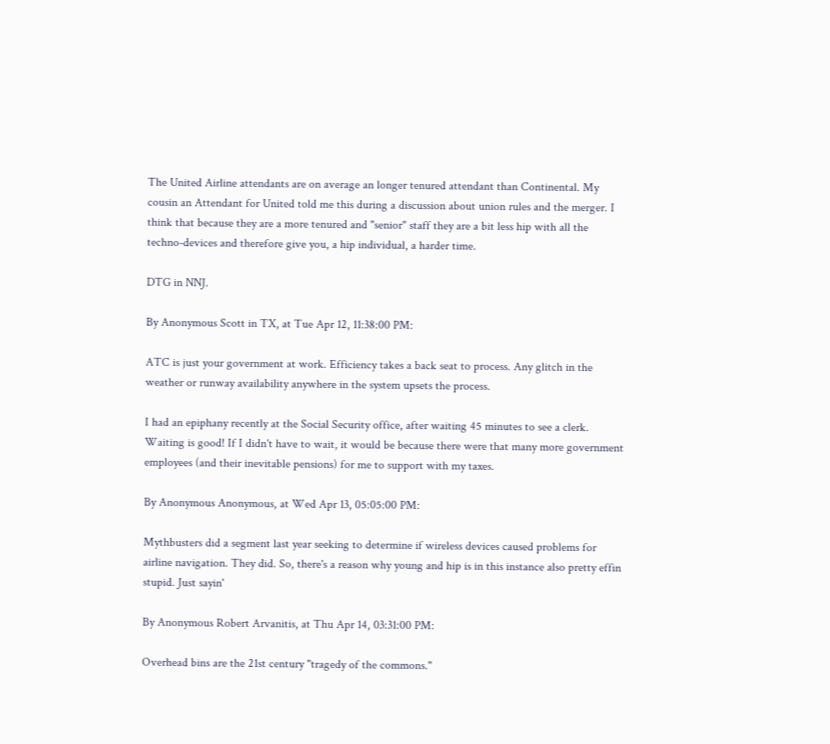The United Airline attendants are on average an longer tenured attendant than Continental. My cousin an Attendant for United told me this during a discussion about union rules and the merger. I think that because they are a more tenured and "senior" staff they are a bit less hip with all the techno-devices and therefore give you, a hip individual, a harder time.

DTG in NNJ.

By Anonymous Scott in TX, at Tue Apr 12, 11:38:00 PM:

ATC is just your government at work. Efficiency takes a back seat to process. Any glitch in the weather or runway availability anywhere in the system upsets the process.

I had an epiphany recently at the Social Security office, after waiting 45 minutes to see a clerk. Waiting is good! If I didn't have to wait, it would be because there were that many more government employees (and their inevitable pensions) for me to support with my taxes.

By Anonymous Anonymous, at Wed Apr 13, 05:05:00 PM:

Mythbusters did a segment last year seeking to determine if wireless devices caused problems for airline navigation. They did. So, there's a reason why young and hip is in this instance also pretty effin stupid. Just sayin'

By Anonymous Robert Arvanitis, at Thu Apr 14, 03:31:00 PM:

Overhead bins are the 21st century "tragedy of the commons."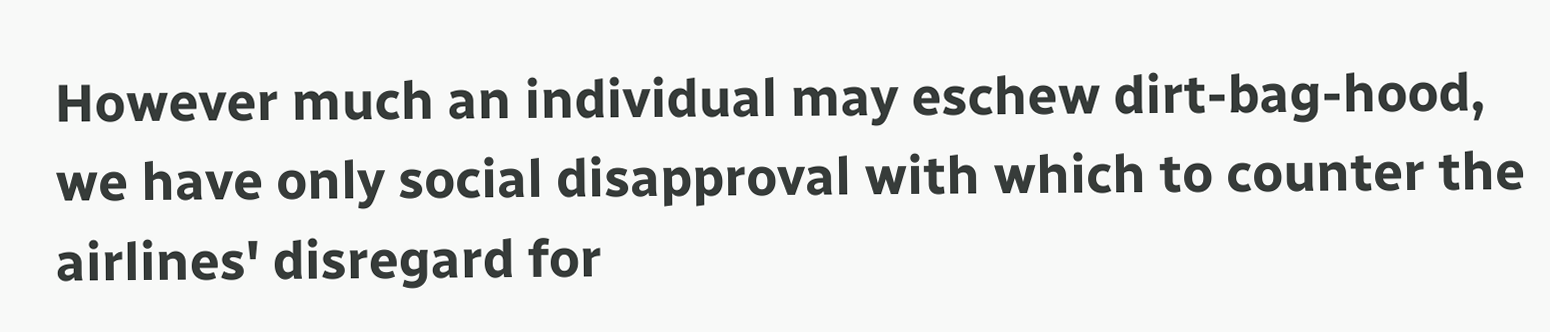However much an individual may eschew dirt-bag-hood, we have only social disapproval with which to counter the airlines' disregard for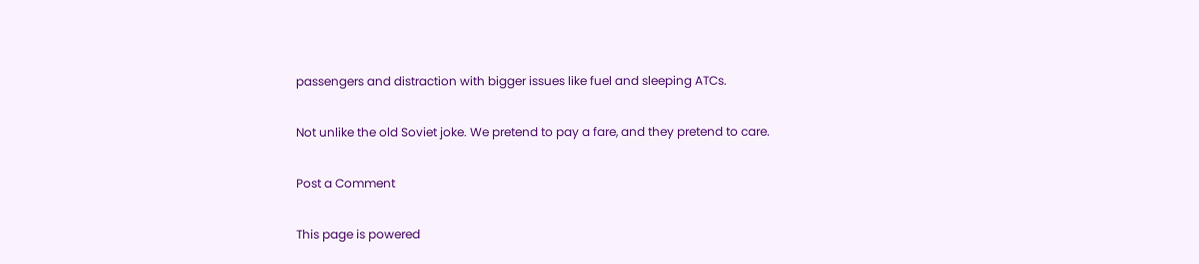passengers and distraction with bigger issues like fuel and sleeping ATCs.

Not unlike the old Soviet joke. We pretend to pay a fare, and they pretend to care.

Post a Comment

This page is powered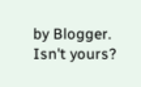by Blogger. Isn't yours?